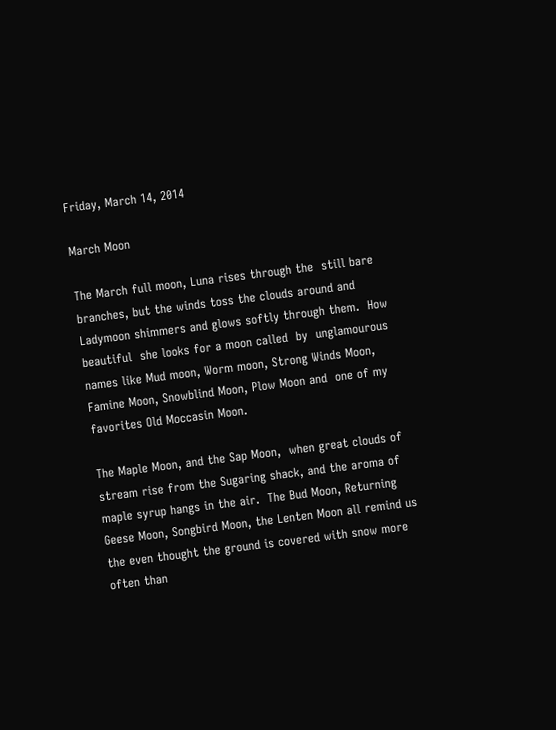Friday, March 14, 2014

March Moon

The March full moon, Luna rises through the  still bare branches, but the winds toss the clouds around and Ladymoon shimmers and glows softly through them.  How beautiful  she looks for a moon called  by  unglamourous names like Mud moon, Worm moon, Strong Winds Moon, Famine Moon, Snowblind Moon, Plow Moon and  one of my favorites Old Moccasin Moon.

The Maple Moon, and the Sap Moon,  when great clouds of stream rise from the Sugaring shack, and the aroma of maple syrup hangs in the air.  The Bud Moon, Returning Geese Moon, Songbird Moon, the Lenten Moon all remind us the even thought the ground is covered with snow more often than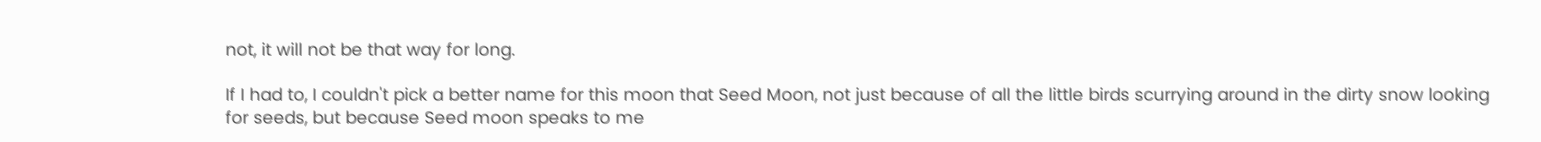not, it will not be that way for long.

If I had to, I couldn't pick a better name for this moon that Seed Moon, not just because of all the little birds scurrying around in the dirty snow looking for seeds, but because Seed moon speaks to me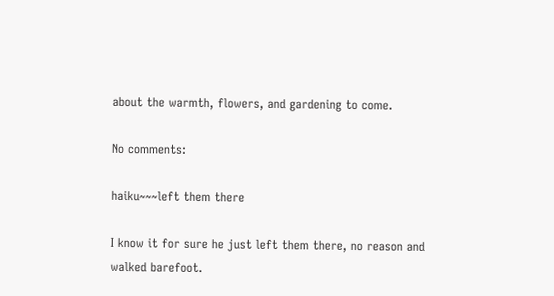about the warmth, flowers, and gardening to come.

No comments:

haiku~~~left them there

I know it for sure he just left them there, no reason and walked barefoot.